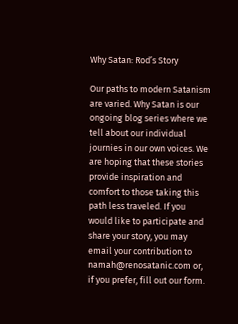Why Satan: Rod’s Story

Our paths to modern Satanism are varied. Why Satan is our ongoing blog series where we tell about our individual journies in our own voices. We are hoping that these stories provide inspiration and comfort to those taking this path less traveled. If you would like to participate and share your story, you may email your contribution to namah@renosatanic.com or, if you prefer, fill out our form.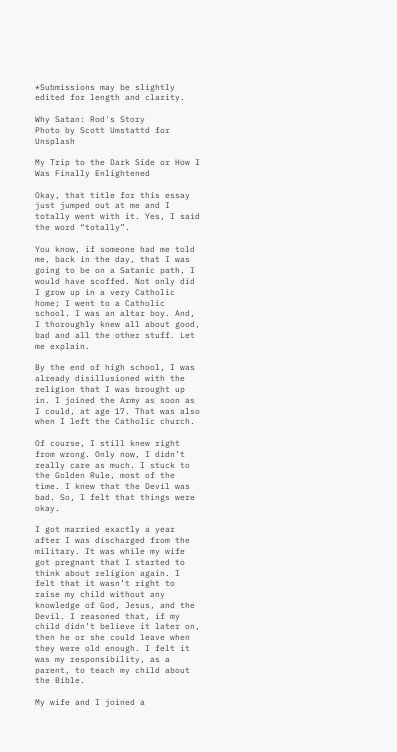*Submissions may be slightly edited for length and clarity.

Why Satan: Rod's Story
Photo by Scott Umstattd for Unsplash

My Trip to the Dark Side or How I Was Finally Enlightened

Okay, that title for this essay just jumped out at me and I totally went with it. Yes, I said the word “totally”.

You know, if someone had me told me, back in the day, that I was going to be on a Satanic path, I would have scoffed. Not only did I grow up in a very Catholic home; I went to a Catholic school. I was an altar boy. And, I thoroughly knew all about good, bad and all the other stuff. Let me explain.

By the end of high school, I was already disillusioned with the religion that I was brought up in. I joined the Army as soon as I could, at age 17. That was also when I left the Catholic church.

Of course, I still knew right from wrong. Only now, I didn’t really care as much. I stuck to the Golden Rule, most of the time. I knew that the Devil was bad. So, I felt that things were okay.

I got married exactly a year after I was discharged from the military. It was while my wife got pregnant that I started to think about religion again. I felt that it wasn’t right to raise my child without any knowledge of God, Jesus, and the Devil. I reasoned that, if my child didn’t believe it later on, then he or she could leave when they were old enough. I felt it was my responsibility, as a parent, to teach my child about the Bible.

My wife and I joined a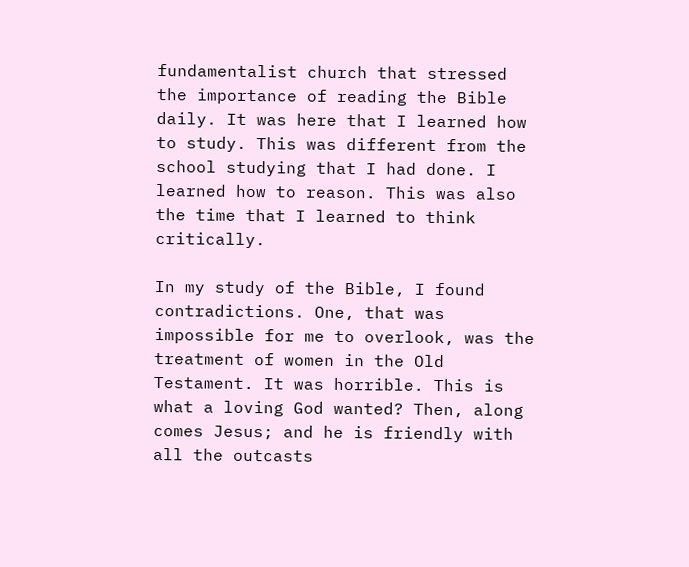fundamentalist church that stressed the importance of reading the Bible daily. It was here that I learned how to study. This was different from the school studying that I had done. I learned how to reason. This was also the time that I learned to think critically.

In my study of the Bible, I found contradictions. One, that was impossible for me to overlook, was the treatment of women in the Old Testament. It was horrible. This is what a loving God wanted? Then, along comes Jesus; and he is friendly with all the outcasts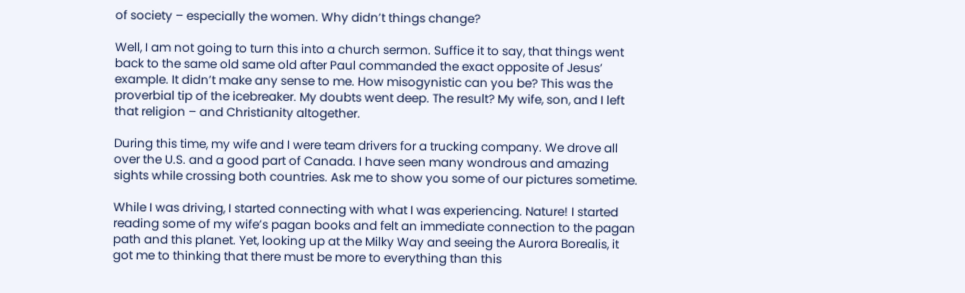of society – especially the women. Why didn’t things change?

Well, I am not going to turn this into a church sermon. Suffice it to say, that things went back to the same old same old after Paul commanded the exact opposite of Jesus’ example. It didn’t make any sense to me. How misogynistic can you be? This was the proverbial tip of the icebreaker. My doubts went deep. The result? My wife, son, and I left that religion – and Christianity altogether.

During this time, my wife and I were team drivers for a trucking company. We drove all over the U.S. and a good part of Canada. I have seen many wondrous and amazing sights while crossing both countries. Ask me to show you some of our pictures sometime.

While I was driving, I started connecting with what I was experiencing. Nature! I started reading some of my wife’s pagan books and felt an immediate connection to the pagan path and this planet. Yet, looking up at the Milky Way and seeing the Aurora Borealis, it got me to thinking that there must be more to everything than this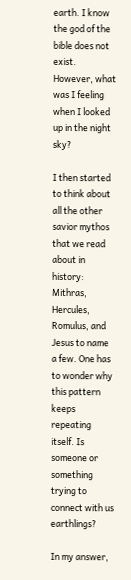earth. I know the god of the bible does not exist. However, what was I feeling when I looked up in the night sky?

I then started to think about all the other savior mythos that we read about in history: Mithras, Hercules, Romulus, and Jesus to name a few. One has to wonder why this pattern keeps repeating itself. Is someone or something trying to connect with us earthlings?

In my answer,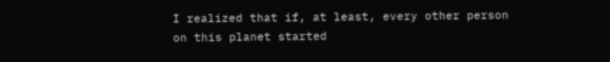I realized that if, at least, every other person on this planet started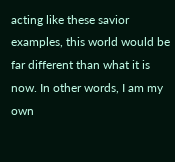acting like these savior examples, this world would be far different than what it is now. In other words, I am my own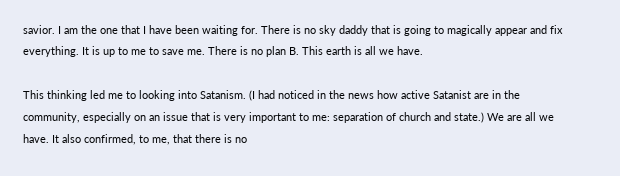savior. I am the one that I have been waiting for. There is no sky daddy that is going to magically appear and fix everything. It is up to me to save me. There is no plan B. This earth is all we have.

This thinking led me to looking into Satanism. (I had noticed in the news how active Satanist are in the community, especially on an issue that is very important to me: separation of church and state.) We are all we have. It also confirmed, to me, that there is no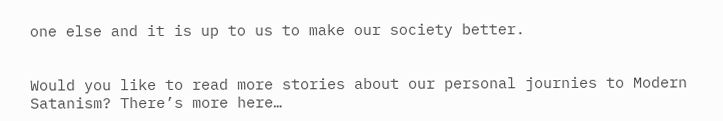one else and it is up to us to make our society better.


Would you like to read more stories about our personal journies to Modern Satanism? There’s more here…